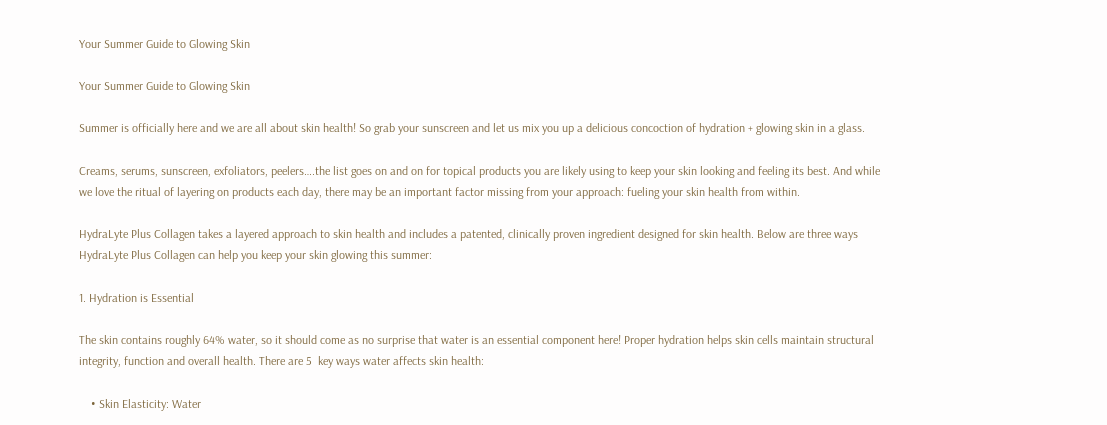Your Summer Guide to Glowing Skin

Your Summer Guide to Glowing Skin

Summer is officially here and we are all about skin health! So grab your sunscreen and let us mix you up a delicious concoction of hydration + glowing skin in a glass.

Creams, serums, sunscreen, exfoliators, peelers….the list goes on and on for topical products you are likely using to keep your skin looking and feeling its best. And while we love the ritual of layering on products each day, there may be an important factor missing from your approach: fueling your skin health from within.

HydraLyte Plus Collagen takes a layered approach to skin health and includes a patented, clinically proven ingredient designed for skin health. Below are three ways HydraLyte Plus Collagen can help you keep your skin glowing this summer:

1. Hydration is Essential

The skin contains roughly 64% water, so it should come as no surprise that water is an essential component here! Proper hydration helps skin cells maintain structural integrity, function and overall health. There are 5  key ways water affects skin health:

    • Skin Elasticity: Water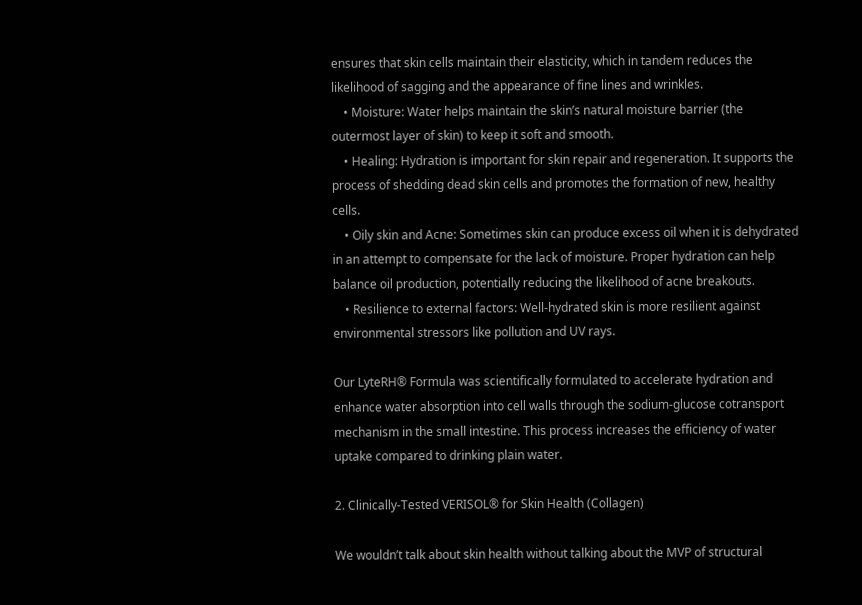ensures that skin cells maintain their elasticity, which in tandem reduces the likelihood of sagging and the appearance of fine lines and wrinkles.
    • Moisture: Water helps maintain the skin’s natural moisture barrier (the outermost layer of skin) to keep it soft and smooth.
    • Healing: Hydration is important for skin repair and regeneration. It supports the process of shedding dead skin cells and promotes the formation of new, healthy cells.
    • Oily skin and Acne: Sometimes skin can produce excess oil when it is dehydrated in an attempt to compensate for the lack of moisture. Proper hydration can help balance oil production, potentially reducing the likelihood of acne breakouts.
    • Resilience to external factors: Well-hydrated skin is more resilient against environmental stressors like pollution and UV rays.

Our LyteRH® Formula was scientifically formulated to accelerate hydration and enhance water absorption into cell walls through the sodium-glucose cotransport mechanism in the small intestine. This process increases the efficiency of water uptake compared to drinking plain water.

2. Clinically-Tested VERISOL® for Skin Health (Collagen)

We wouldn’t talk about skin health without talking about the MVP of structural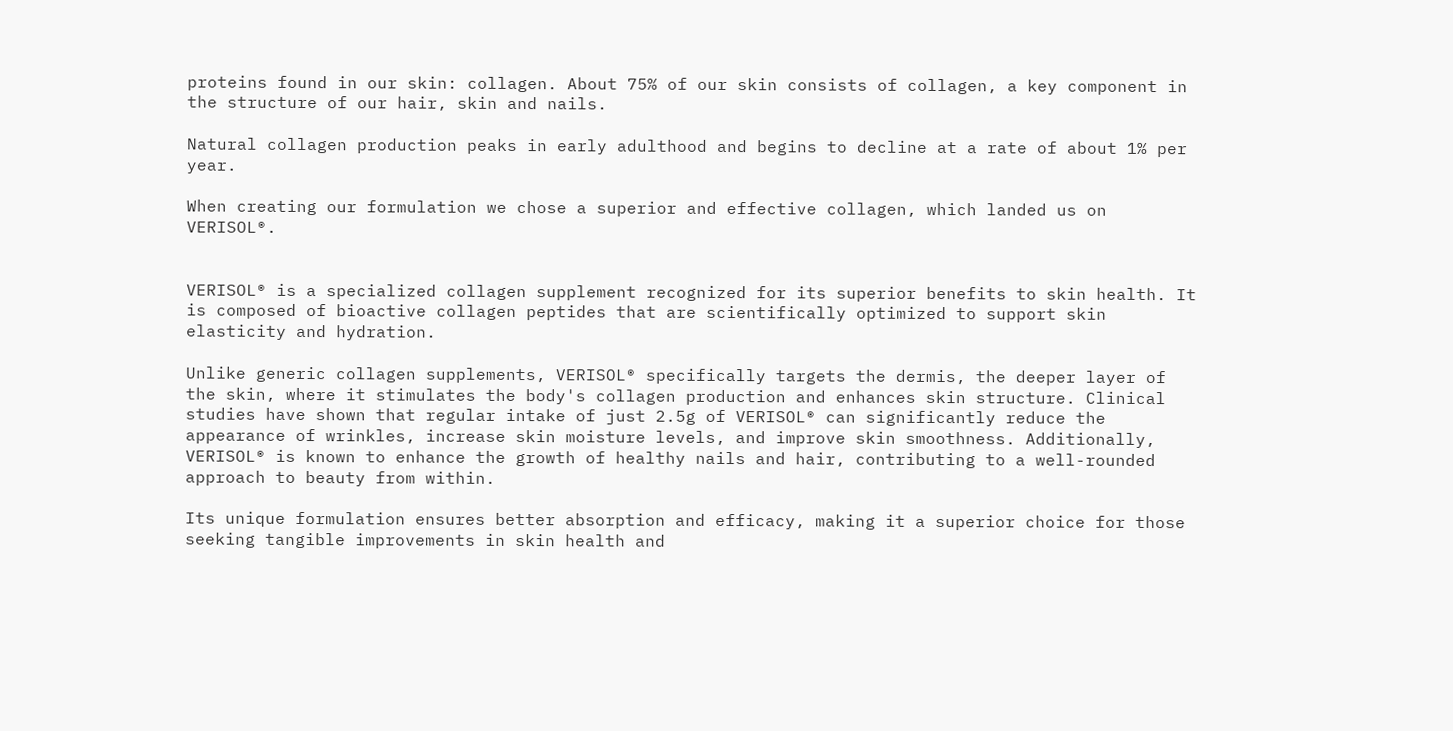proteins found in our skin: collagen. About 75% of our skin consists of collagen, a key component in the structure of our hair, skin and nails.

Natural collagen production peaks in early adulthood and begins to decline at a rate of about 1% per year.

When creating our formulation we chose a superior and effective collagen, which landed us on VERISOL®.


VERISOL® is a specialized collagen supplement recognized for its superior benefits to skin health. It is composed of bioactive collagen peptides that are scientifically optimized to support skin elasticity and hydration.

Unlike generic collagen supplements, VERISOL® specifically targets the dermis, the deeper layer of the skin, where it stimulates the body's collagen production and enhances skin structure. Clinical studies have shown that regular intake of just 2.5g of VERISOL® can significantly reduce the appearance of wrinkles, increase skin moisture levels, and improve skin smoothness. Additionally, VERISOL® is known to enhance the growth of healthy nails and hair, contributing to a well-rounded approach to beauty from within.

Its unique formulation ensures better absorption and efficacy, making it a superior choice for those seeking tangible improvements in skin health and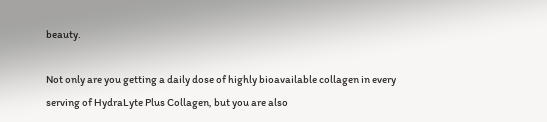beauty.

Not only are you getting a daily dose of highly bioavailable collagen in every serving of HydraLyte Plus Collagen, but you are also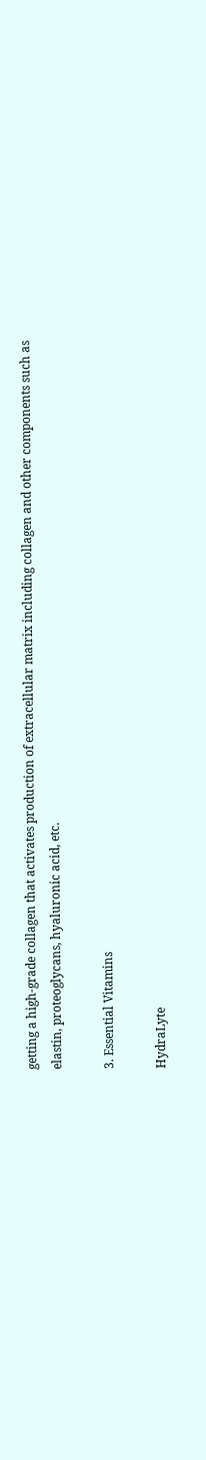getting a high-grade collagen that activates production of extracellular matrix including collagen and other components such as elastin, proteoglycans, hyaluronic acid, etc.

3. Essential Vitamins

HydraLyte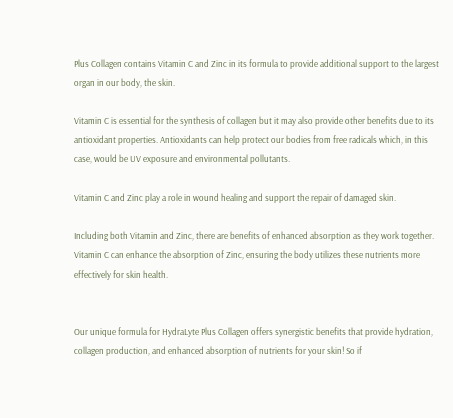Plus Collagen contains Vitamin C and Zinc in its formula to provide additional support to the largest organ in our body, the skin.

Vitamin C is essential for the synthesis of collagen but it may also provide other benefits due to its antioxidant properties. Antioxidants can help protect our bodies from free radicals which, in this case, would be UV exposure and environmental pollutants.

Vitamin C and Zinc play a role in wound healing and support the repair of damaged skin.

Including both Vitamin and Zinc, there are benefits of enhanced absorption as they work together. Vitamin C can enhance the absorption of Zinc, ensuring the body utilizes these nutrients more effectively for skin health.


Our unique formula for HydraLyte Plus Collagen offers synergistic benefits that provide hydration, collagen production, and enhanced absorption of nutrients for your skin! So if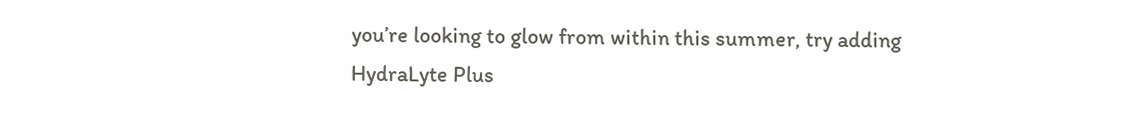you’re looking to glow from within this summer, try adding HydraLyte Plus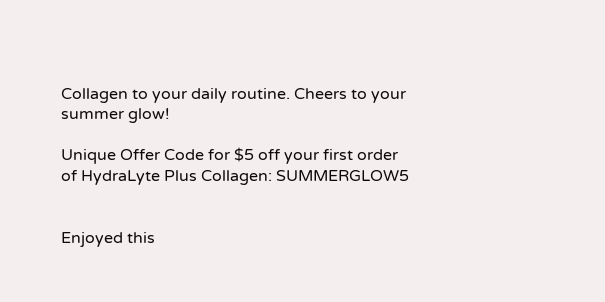Collagen to your daily routine. Cheers to your summer glow!

Unique Offer Code for $5 off your first order of HydraLyte Plus Collagen: SUMMERGLOW5


Enjoyed this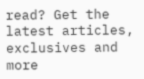read? Get the latest articles, exclusives and more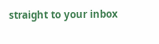straight to your inbox